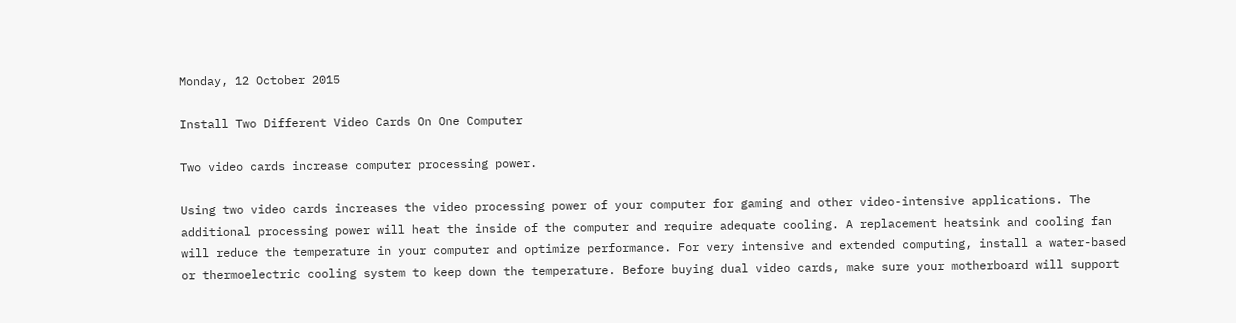Monday, 12 October 2015

Install Two Different Video Cards On One Computer

Two video cards increase computer processing power.

Using two video cards increases the video processing power of your computer for gaming and other video-intensive applications. The additional processing power will heat the inside of the computer and require adequate cooling. A replacement heatsink and cooling fan will reduce the temperature in your computer and optimize performance. For very intensive and extended computing, install a water-based or thermoelectric cooling system to keep down the temperature. Before buying dual video cards, make sure your motherboard will support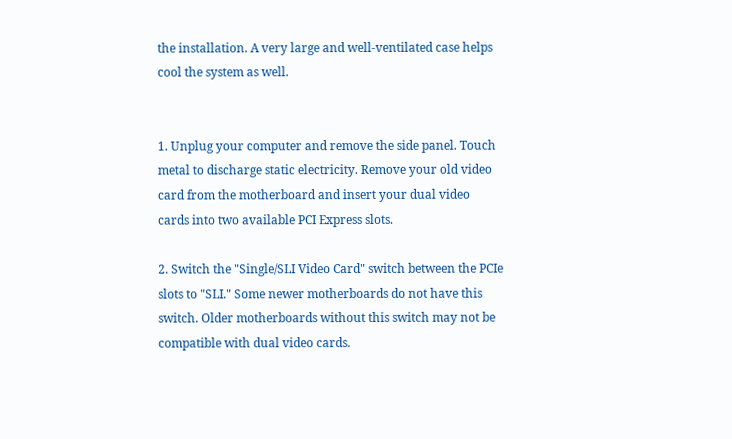the installation. A very large and well-ventilated case helps cool the system as well.


1. Unplug your computer and remove the side panel. Touch metal to discharge static electricity. Remove your old video card from the motherboard and insert your dual video cards into two available PCI Express slots.

2. Switch the "Single/SLI Video Card" switch between the PCIe slots to "SLI." Some newer motherboards do not have this switch. Older motherboards without this switch may not be compatible with dual video cards.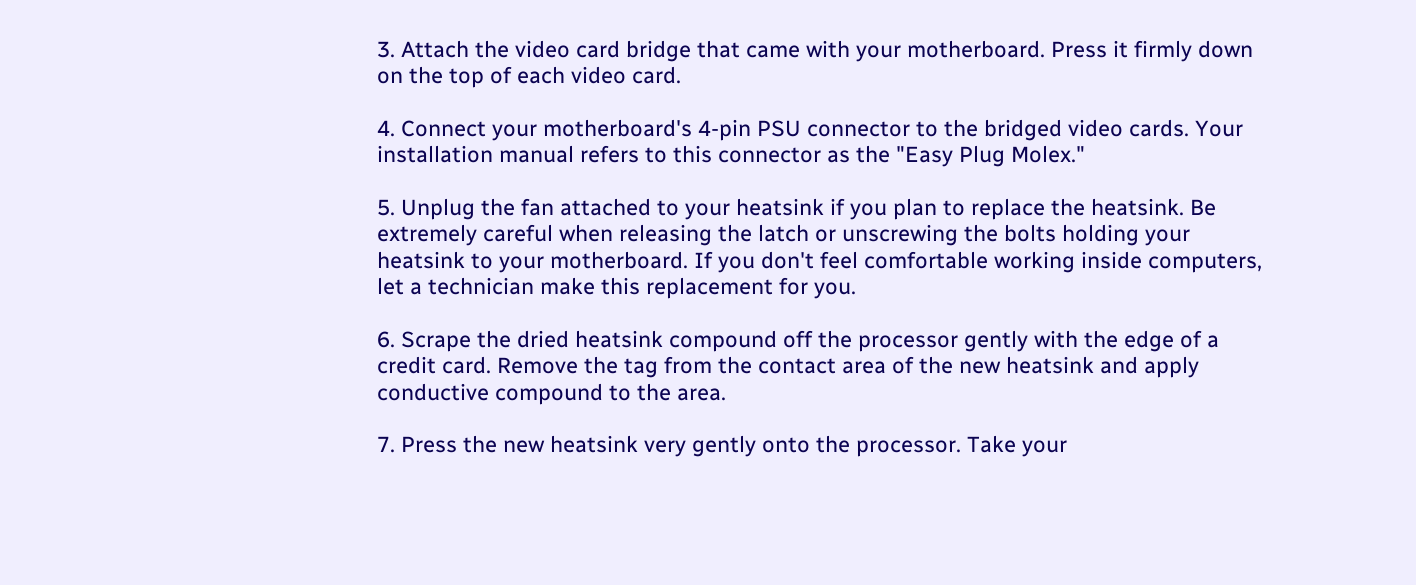3. Attach the video card bridge that came with your motherboard. Press it firmly down on the top of each video card.

4. Connect your motherboard's 4-pin PSU connector to the bridged video cards. Your installation manual refers to this connector as the "Easy Plug Molex."

5. Unplug the fan attached to your heatsink if you plan to replace the heatsink. Be extremely careful when releasing the latch or unscrewing the bolts holding your heatsink to your motherboard. If you don't feel comfortable working inside computers, let a technician make this replacement for you.

6. Scrape the dried heatsink compound off the processor gently with the edge of a credit card. Remove the tag from the contact area of the new heatsink and apply conductive compound to the area.

7. Press the new heatsink very gently onto the processor. Take your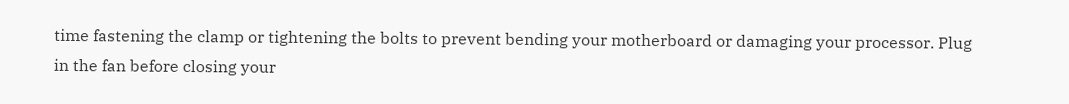time fastening the clamp or tightening the bolts to prevent bending your motherboard or damaging your processor. Plug in the fan before closing your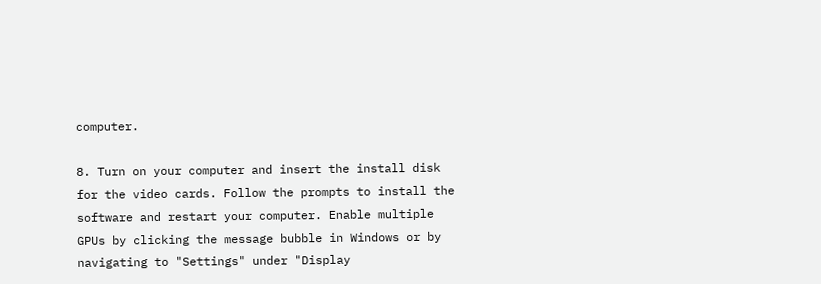computer.

8. Turn on your computer and insert the install disk for the video cards. Follow the prompts to install the software and restart your computer. Enable multiple GPUs by clicking the message bubble in Windows or by navigating to "Settings" under "Display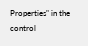Properties" in the control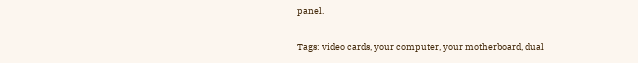panel.

Tags: video cards, your computer, your motherboard, dual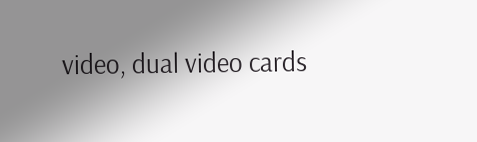video, dual video cards